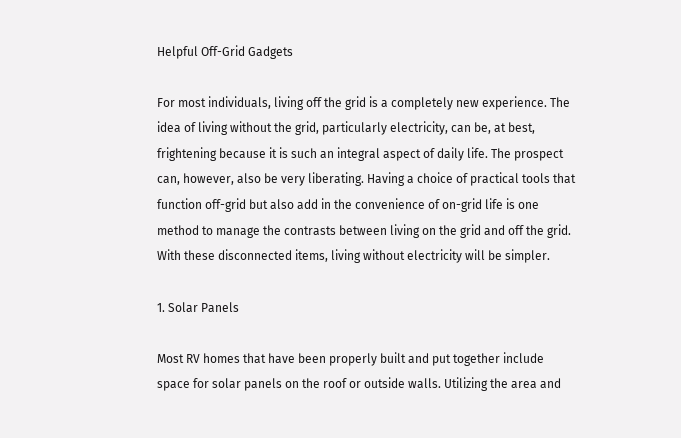Helpful Off-Grid Gadgets

For most individuals, living off the grid is a completely new experience. The idea of living without the grid, particularly electricity, can be, at best, frightening because it is such an integral aspect of daily life. The prospect can, however, also be very liberating. Having a choice of practical tools that function off-grid but also add in the convenience of on-grid life is one method to manage the contrasts between living on the grid and off the grid. With these disconnected items, living without electricity will be simpler.

1. Solar Panels

Most RV homes that have been properly built and put together include space for solar panels on the roof or outside walls. Utilizing the area and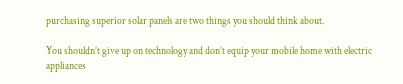purchasing superior solar panels are two things you should think about.

You shouldn’t give up on technology and don’t equip your mobile home with electric appliances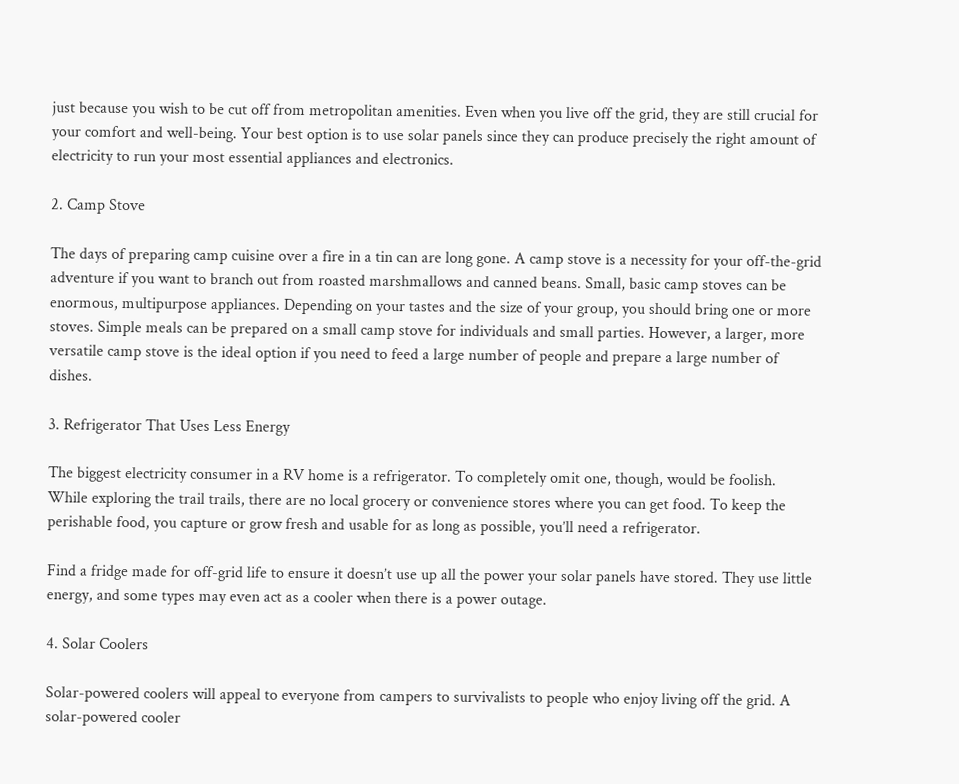just because you wish to be cut off from metropolitan amenities. Even when you live off the grid, they are still crucial for your comfort and well-being. Your best option is to use solar panels since they can produce precisely the right amount of electricity to run your most essential appliances and electronics.

2. Camp Stove

The days of preparing camp cuisine over a fire in a tin can are long gone. A camp stove is a necessity for your off-the-grid adventure if you want to branch out from roasted marshmallows and canned beans. Small, basic camp stoves can be enormous, multipurpose appliances. Depending on your tastes and the size of your group, you should bring one or more stoves. Simple meals can be prepared on a small camp stove for individuals and small parties. However, a larger, more versatile camp stove is the ideal option if you need to feed a large number of people and prepare a large number of dishes.

3. Refrigerator That Uses Less Energy

The biggest electricity consumer in a RV home is a refrigerator. To completely omit one, though, would be foolish. While exploring the trail trails, there are no local grocery or convenience stores where you can get food. To keep the perishable food, you capture or grow fresh and usable for as long as possible, you’ll need a refrigerator.

Find a fridge made for off-grid life to ensure it doesn’t use up all the power your solar panels have stored. They use little energy, and some types may even act as a cooler when there is a power outage.

4. Solar Coolers

Solar-powered coolers will appeal to everyone from campers to survivalists to people who enjoy living off the grid. A solar-powered cooler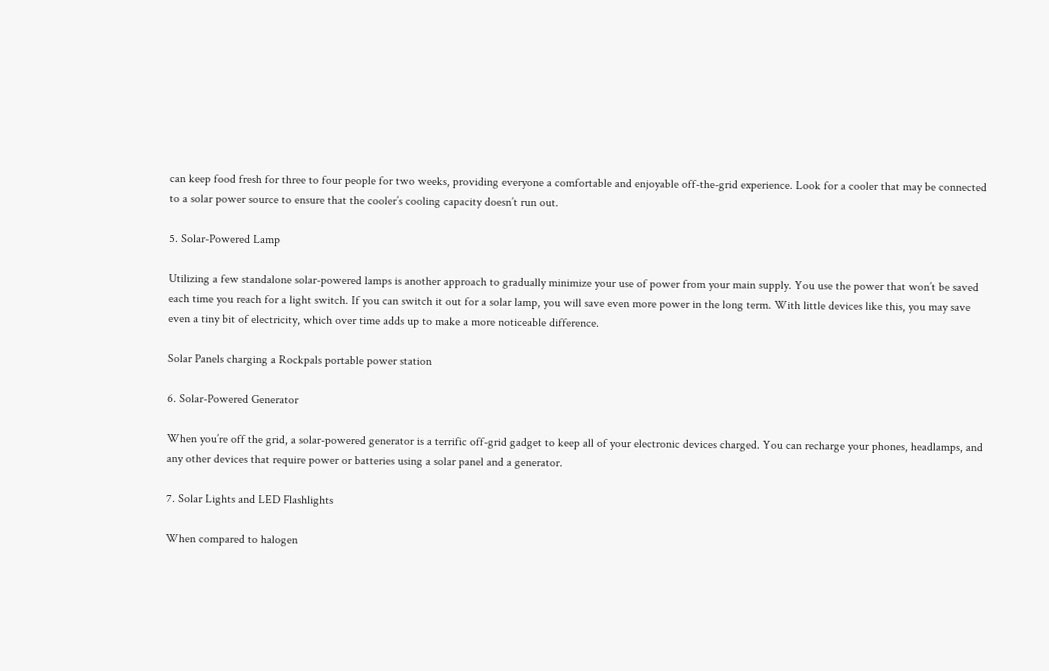can keep food fresh for three to four people for two weeks, providing everyone a comfortable and enjoyable off-the-grid experience. Look for a cooler that may be connected to a solar power source to ensure that the cooler’s cooling capacity doesn’t run out.

5. Solar-Powered Lamp

Utilizing a few standalone solar-powered lamps is another approach to gradually minimize your use of power from your main supply. You use the power that won’t be saved each time you reach for a light switch. If you can switch it out for a solar lamp, you will save even more power in the long term. With little devices like this, you may save even a tiny bit of electricity, which over time adds up to make a more noticeable difference.

Solar Panels charging a Rockpals portable power station

6. Solar-Powered Generator

When you’re off the grid, a solar-powered generator is a terrific off-grid gadget to keep all of your electronic devices charged. You can recharge your phones, headlamps, and any other devices that require power or batteries using a solar panel and a generator.

7. Solar Lights and LED Flashlights

When compared to halogen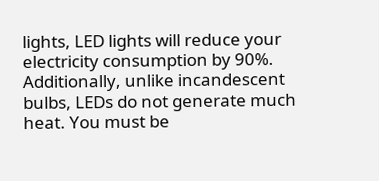lights, LED lights will reduce your electricity consumption by 90%. Additionally, unlike incandescent bulbs, LEDs do not generate much heat. You must be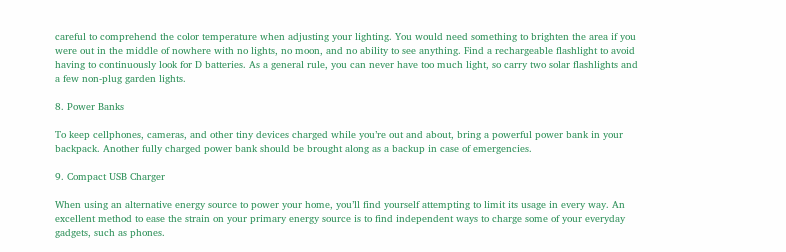careful to comprehend the color temperature when adjusting your lighting. You would need something to brighten the area if you were out in the middle of nowhere with no lights, no moon, and no ability to see anything. Find a rechargeable flashlight to avoid having to continuously look for D batteries. As a general rule, you can never have too much light, so carry two solar flashlights and a few non-plug garden lights.

8. Power Banks

To keep cellphones, cameras, and other tiny devices charged while you’re out and about, bring a powerful power bank in your backpack. Another fully charged power bank should be brought along as a backup in case of emergencies.

9. Compact USB Charger

When using an alternative energy source to power your home, you’ll find yourself attempting to limit its usage in every way. An excellent method to ease the strain on your primary energy source is to find independent ways to charge some of your everyday gadgets, such as phones.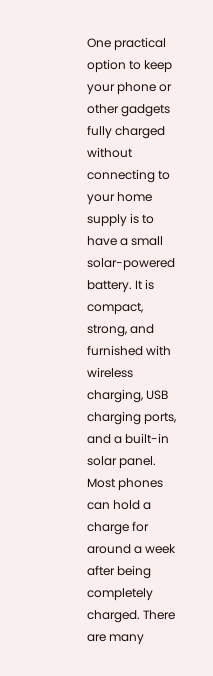One practical option to keep your phone or other gadgets fully charged without connecting to your home supply is to have a small solar-powered battery. It is compact, strong, and furnished with wireless charging, USB charging ports, and a built-in solar panel. Most phones can hold a charge for around a week after being completely charged. There are many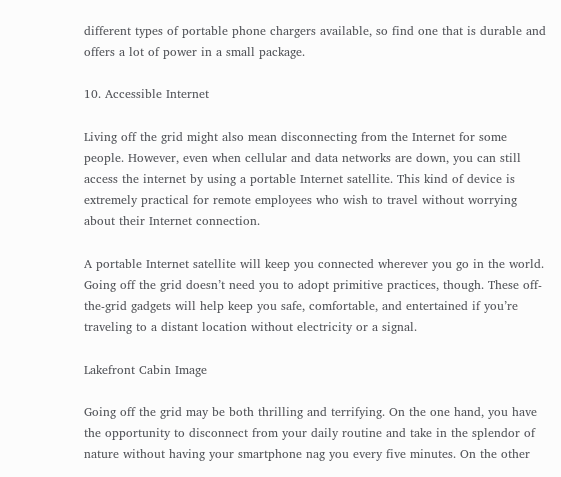different types of portable phone chargers available, so find one that is durable and offers a lot of power in a small package.

10. Accessible Internet

Living off the grid might also mean disconnecting from the Internet for some people. However, even when cellular and data networks are down, you can still access the internet by using a portable Internet satellite. This kind of device is extremely practical for remote employees who wish to travel without worrying about their Internet connection.

A portable Internet satellite will keep you connected wherever you go in the world. Going off the grid doesn’t need you to adopt primitive practices, though. These off-the-grid gadgets will help keep you safe, comfortable, and entertained if you’re traveling to a distant location without electricity or a signal.

Lakefront Cabin Image

Going off the grid may be both thrilling and terrifying. On the one hand, you have the opportunity to disconnect from your daily routine and take in the splendor of nature without having your smartphone nag you every five minutes. On the other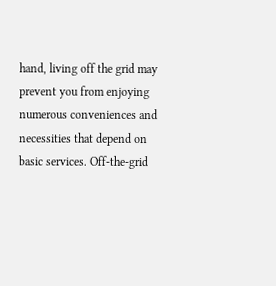hand, living off the grid may prevent you from enjoying numerous conveniences and necessities that depend on basic services. Off-the-grid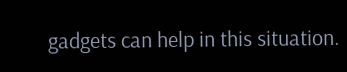gadgets can help in this situation.